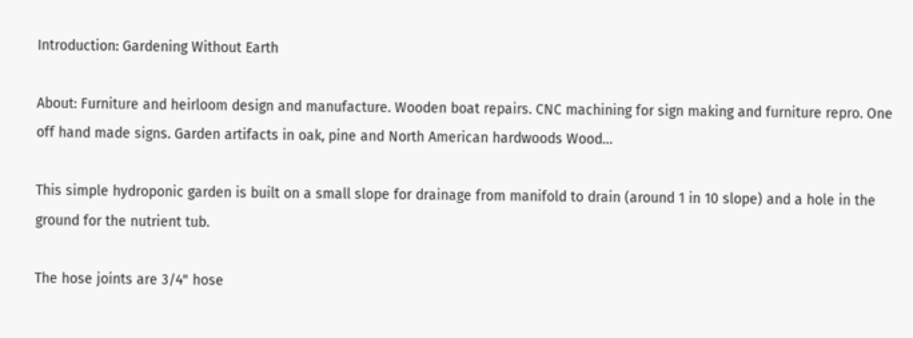Introduction: Gardening Without Earth

About: Furniture and heirloom design and manufacture. Wooden boat repairs. CNC machining for sign making and furniture repro. One off hand made signs. Garden artifacts in oak, pine and North American hardwoods Wood…

This simple hydroponic garden is built on a small slope for drainage from manifold to drain (around 1 in 10 slope) and a hole in the ground for the nutrient tub.

The hose joints are 3/4" hose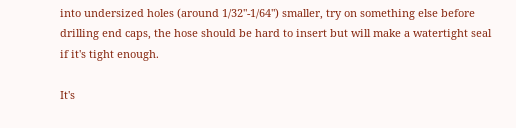into undersized holes (around 1/32"-1/64") smaller, try on something else before drilling end caps, the hose should be hard to insert but will make a watertight seal if it's tight enough.

It's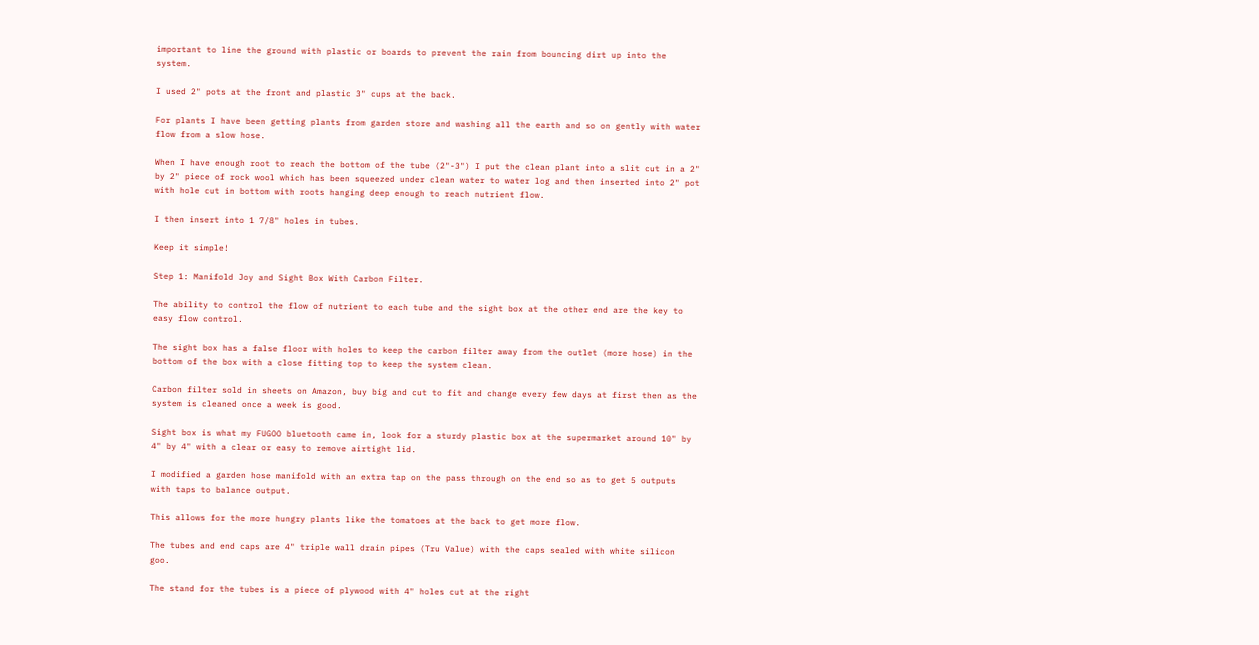important to line the ground with plastic or boards to prevent the rain from bouncing dirt up into the system.

I used 2" pots at the front and plastic 3" cups at the back.

For plants I have been getting plants from garden store and washing all the earth and so on gently with water flow from a slow hose.

When I have enough root to reach the bottom of the tube (2"-3") I put the clean plant into a slit cut in a 2" by 2" piece of rock wool which has been squeezed under clean water to water log and then inserted into 2" pot with hole cut in bottom with roots hanging deep enough to reach nutrient flow.

I then insert into 1 7/8" holes in tubes.

Keep it simple!

Step 1: Manifold Joy and Sight Box With Carbon Filter.

The ability to control the flow of nutrient to each tube and the sight box at the other end are the key to easy flow control.

The sight box has a false floor with holes to keep the carbon filter away from the outlet (more hose) in the bottom of the box with a close fitting top to keep the system clean.

Carbon filter sold in sheets on Amazon, buy big and cut to fit and change every few days at first then as the system is cleaned once a week is good.

Sight box is what my FUGOO bluetooth came in, look for a sturdy plastic box at the supermarket around 10" by 4" by 4" with a clear or easy to remove airtight lid.

I modified a garden hose manifold with an extra tap on the pass through on the end so as to get 5 outputs with taps to balance output.

This allows for the more hungry plants like the tomatoes at the back to get more flow.

The tubes and end caps are 4" triple wall drain pipes (Tru Value) with the caps sealed with white silicon goo.

The stand for the tubes is a piece of plywood with 4" holes cut at the right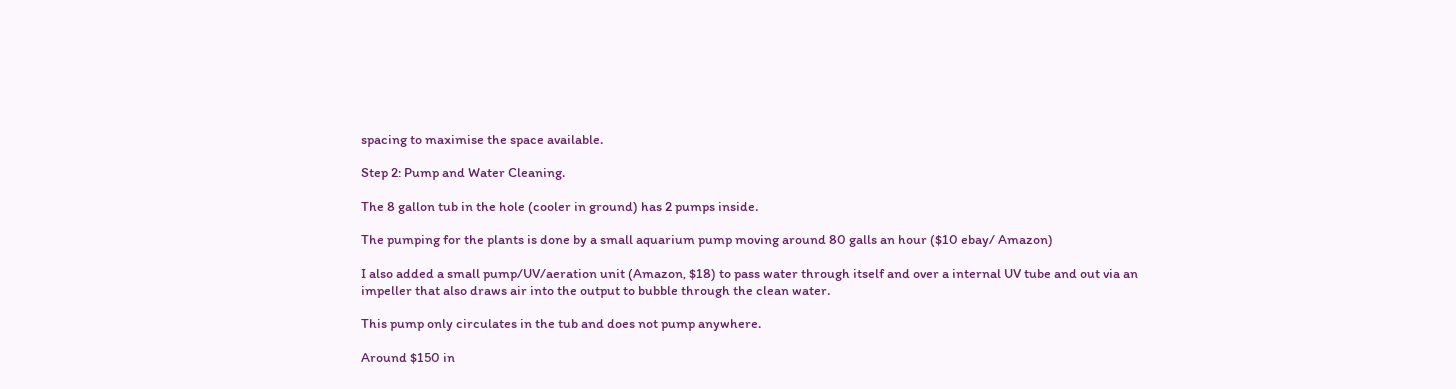spacing to maximise the space available.

Step 2: Pump and Water Cleaning.

The 8 gallon tub in the hole (cooler in ground) has 2 pumps inside.

The pumping for the plants is done by a small aquarium pump moving around 80 galls an hour ($10 ebay/ Amazon)

I also added a small pump/UV/aeration unit (Amazon, $18) to pass water through itself and over a internal UV tube and out via an impeller that also draws air into the output to bubble through the clean water.

This pump only circulates in the tub and does not pump anywhere.

Around $150 in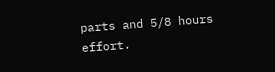parts and 5/8 hours effort.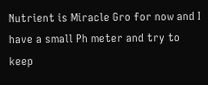Nutrient is Miracle Gro for now and I have a small Ph meter and try to keep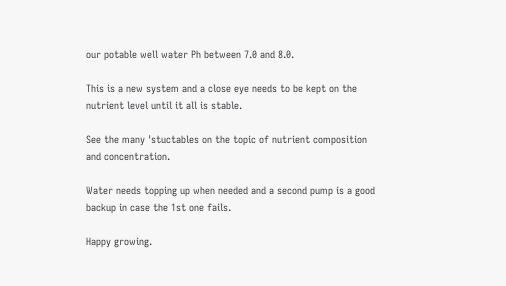our potable well water Ph between 7.0 and 8.0.

This is a new system and a close eye needs to be kept on the nutrient level until it all is stable.

See the many 'stuctables on the topic of nutrient composition and concentration.

Water needs topping up when needed and a second pump is a good backup in case the 1st one fails.

Happy growing.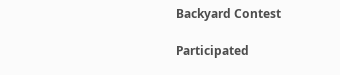Backyard Contest

Participated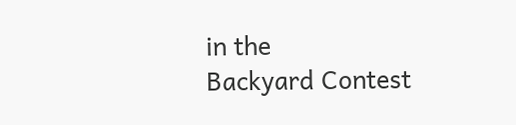in the
Backyard Contest